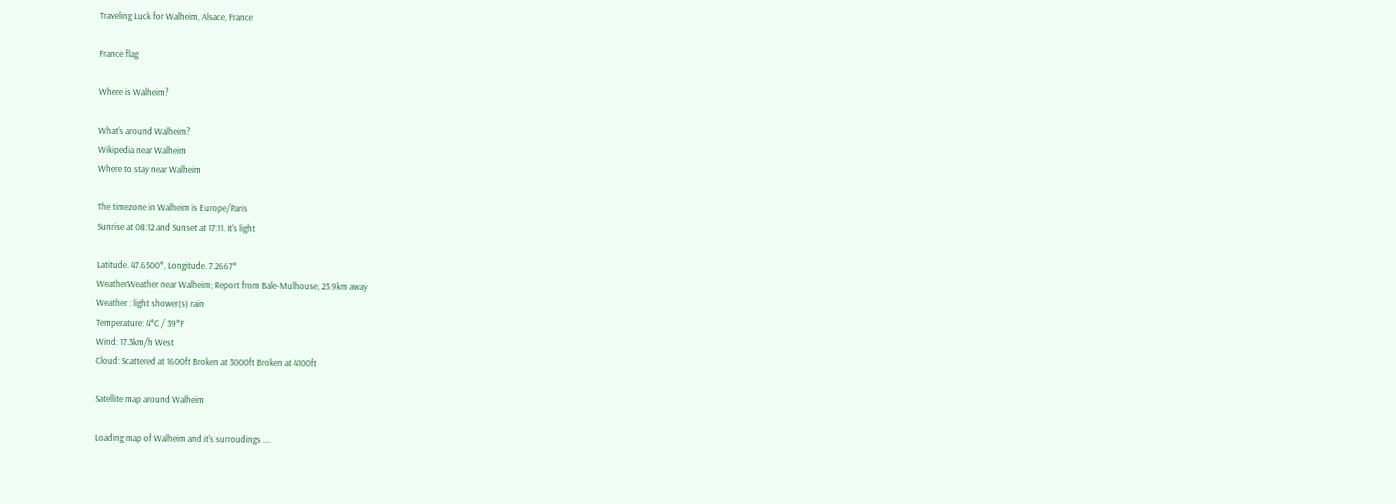Traveling Luck for Walheim, Alsace, France

France flag

Where is Walheim?

What's around Walheim?
Wikipedia near Walheim
Where to stay near Walheim

The timezone in Walheim is Europe/Paris
Sunrise at 08:12 and Sunset at 17:11. It's light

Latitude. 47.6500°, Longitude. 7.2667°
WeatherWeather near Walheim; Report from Bale-Mulhouse, 23.9km away
Weather : light shower(s) rain
Temperature: 4°C / 39°F
Wind: 17.3km/h West
Cloud: Scattered at 1600ft Broken at 3000ft Broken at 4100ft

Satellite map around Walheim

Loading map of Walheim and it's surroudings ....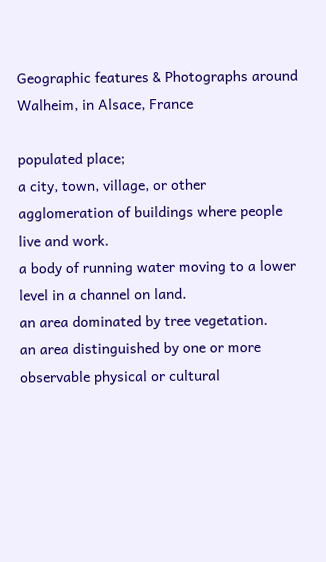Geographic features & Photographs around Walheim, in Alsace, France

populated place;
a city, town, village, or other agglomeration of buildings where people live and work.
a body of running water moving to a lower level in a channel on land.
an area dominated by tree vegetation.
an area distinguished by one or more observable physical or cultural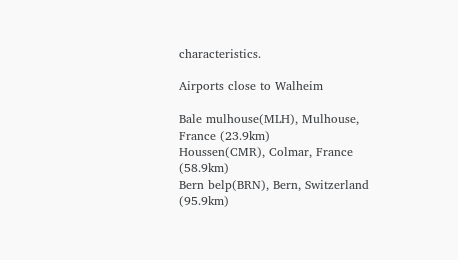characteristics.

Airports close to Walheim

Bale mulhouse(MLH), Mulhouse, France (23.9km)
Houssen(CMR), Colmar, France (58.9km)
Bern belp(BRN), Bern, Switzerland (95.9km)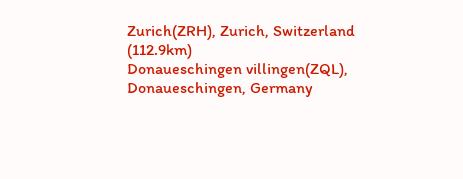Zurich(ZRH), Zurich, Switzerland (112.9km)
Donaueschingen villingen(ZQL), Donaueschingen, Germany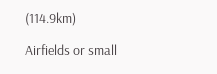(114.9km)

Airfields or small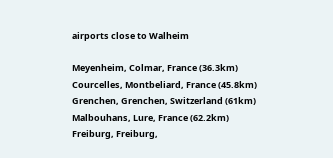airports close to Walheim

Meyenheim, Colmar, France (36.3km)
Courcelles, Montbeliard, France (45.8km)
Grenchen, Grenchen, Switzerland (61km)
Malbouhans, Lure, France (62.2km)
Freiburg, Freiburg,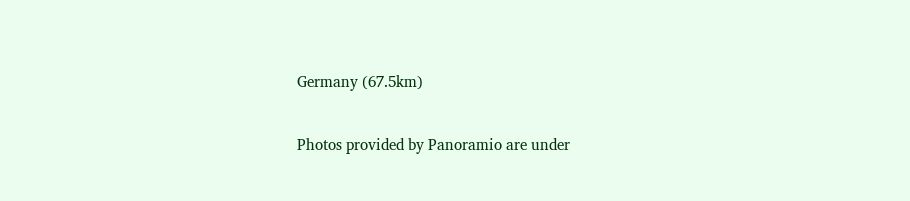Germany (67.5km)

Photos provided by Panoramio are under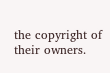the copyright of their owners.